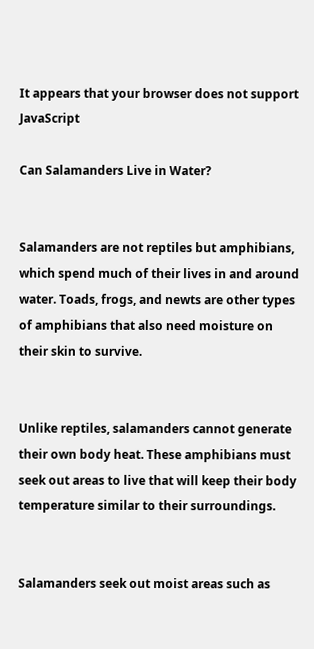It appears that your browser does not support JavaScript

Can Salamanders Live in Water?


Salamanders are not reptiles but amphibians, which spend much of their lives in and around water. Toads, frogs, and newts are other types of amphibians that also need moisture on their skin to survive.


Unlike reptiles, salamanders cannot generate their own body heat. These amphibians must seek out areas to live that will keep their body temperature similar to their surroundings.


Salamanders seek out moist areas such as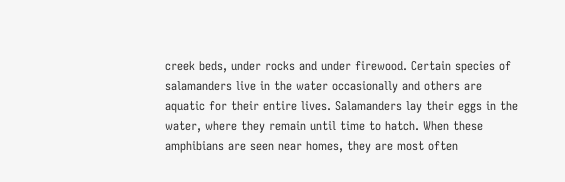creek beds, under rocks and under firewood. Certain species of salamanders live in the water occasionally and others are aquatic for their entire lives. Salamanders lay their eggs in the water, where they remain until time to hatch. When these amphibians are seen near homes, they are most often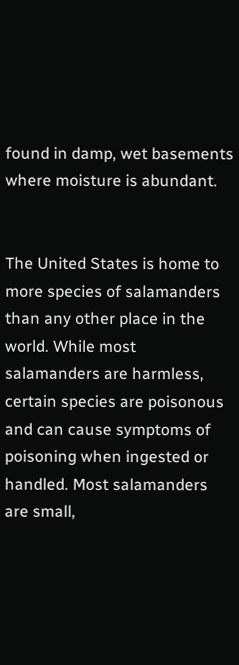found in damp, wet basements where moisture is abundant.


The United States is home to more species of salamanders than any other place in the world. While most salamanders are harmless, certain species are poisonous and can cause symptoms of poisoning when ingested or handled. Most salamanders are small,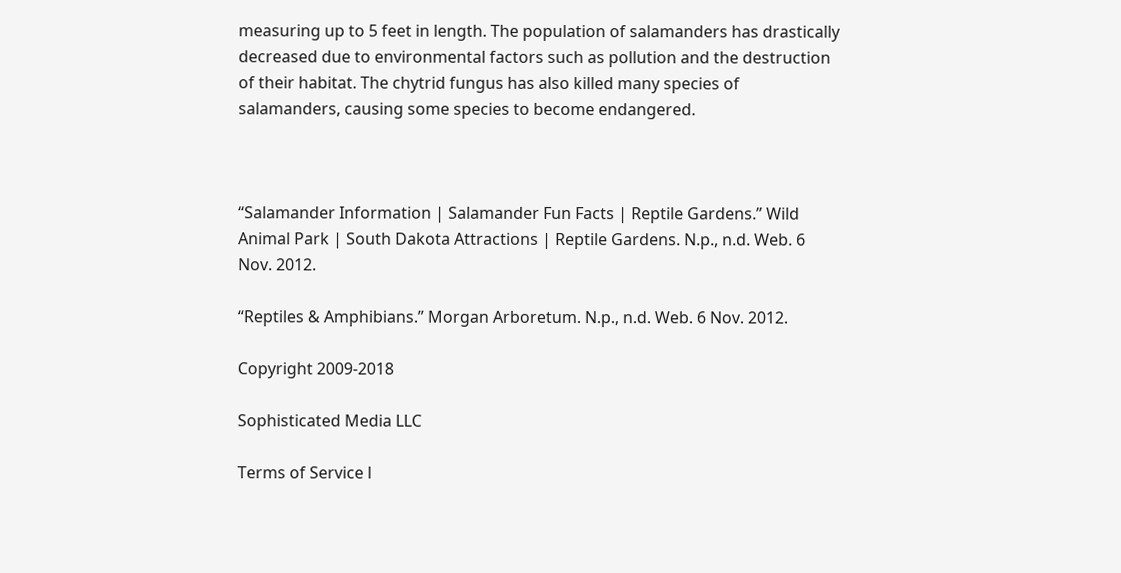measuring up to 5 feet in length. The population of salamanders has drastically decreased due to environmental factors such as pollution and the destruction of their habitat. The chytrid fungus has also killed many species of salamanders, causing some species to become endangered.



“Salamander Information | Salamander Fun Facts | Reptile Gardens.” Wild Animal Park | South Dakota Attractions | Reptile Gardens. N.p., n.d. Web. 6 Nov. 2012.

“Reptiles & Amphibians.” Morgan Arboretum. N.p., n.d. Web. 6 Nov. 2012.

Copyright 2009-2018

Sophisticated Media LLC

Terms of Service l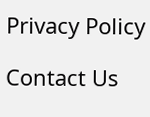Privacy Policy

Contact Us